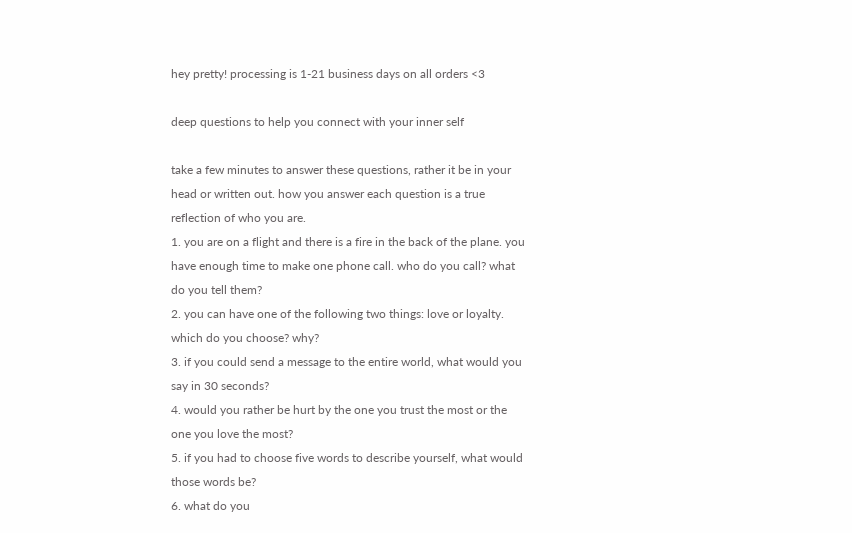hey pretty! processing is 1-21 business days on all orders <3

deep questions to help you connect with your inner self

take a few minutes to answer these questions, rather it be in your head or written out. how you answer each question is a true reflection of who you are.
1. you are on a flight and there is a fire in the back of the plane. you have enough time to make one phone call. who do you call? what do you tell them?
2. you can have one of the following two things: love or loyalty. which do you choose? why?
3. if you could send a message to the entire world, what would you say in 30 seconds?
4. would you rather be hurt by the one you trust the most or the one you love the most?
5. if you had to choose five words to describe yourself, what would those words be?
6. what do you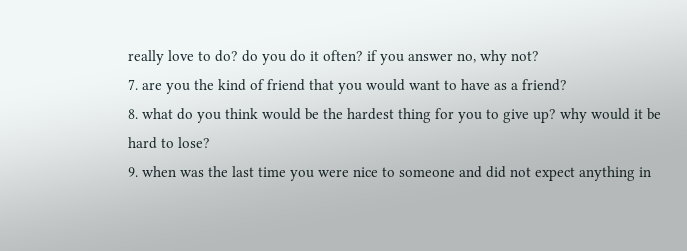really love to do? do you do it often? if you answer no, why not?
7. are you the kind of friend that you would want to have as a friend?
8. what do you think would be the hardest thing for you to give up? why would it be hard to lose?
9. when was the last time you were nice to someone and did not expect anything in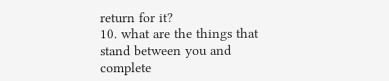return for it?
10. what are the things that stand between you and complete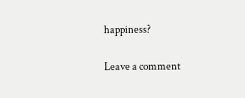happiness?

Leave a comment